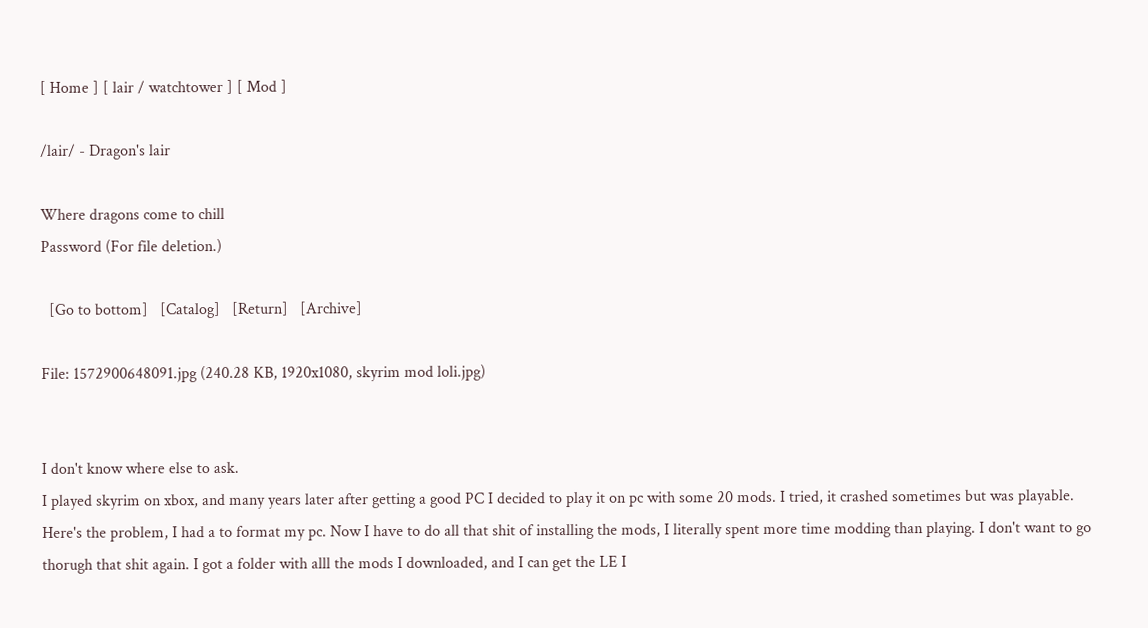[ Home ] [ lair / watchtower ] [ Mod ]

/lair/ - Dragon's lair

Where dragons come to chill
Password (For file deletion.)

  [Go to bottom]   [Catalog]   [Return]   [Archive]

File: 1572900648091.jpg (240.28 KB, 1920x1080, skyrim mod loli.jpg)


I don't know where else to ask.
I played skyrim on xbox, and many years later after getting a good PC I decided to play it on pc with some 20 mods. I tried, it crashed sometimes but was playable.
Here's the problem, I had a to format my pc. Now I have to do all that shit of installing the mods, I literally spent more time modding than playing. I don't want to go thorugh that shit again. I got a folder with alll the mods I downloaded, and I can get the LE I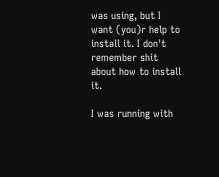was using, but I want (you)r help to install it. I don't remember shit about how to install it.

I was running with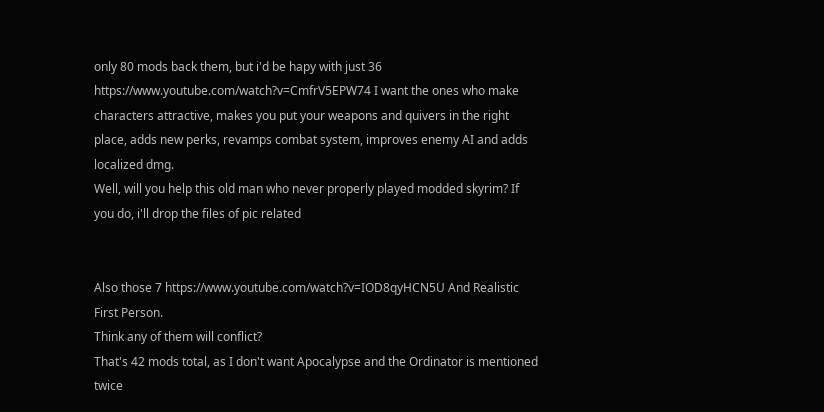only 80 mods back them, but i'd be hapy with just 36 https://www.youtube.com/watch?v=CmfrV5EPW74 I want the ones who make characters attractive, makes you put your weapons and quivers in the right place, adds new perks, revamps combat system, improves enemy AI and adds localized dmg.
Well, will you help this old man who never properly played modded skyrim? If you do, i'll drop the files of pic related


Also those 7 https://www.youtube.com/watch?v=IOD8qyHCN5U And Realistic First Person.
Think any of them will conflict?
That's 42 mods total, as I don't want Apocalypse and the Ordinator is mentioned twice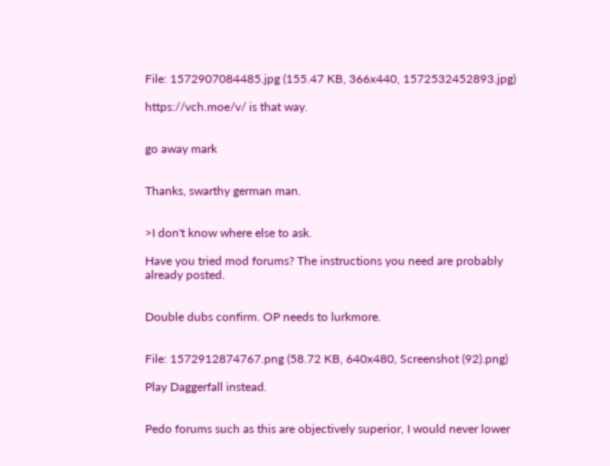File: 1572907084485.jpg (155.47 KB, 366x440, 1572532452893.jpg)

https://vch.moe/v/ is that way.


go away mark


Thanks, swarthy german man.


>I don't know where else to ask.

Have you tried mod forums? The instructions you need are probably already posted.


Double dubs confirm. OP needs to lurkmore.


File: 1572912874767.png (58.72 KB, 640x480, Screenshot (92).png)

Play Daggerfall instead.


Pedo forums such as this are objectively superior, I would never lower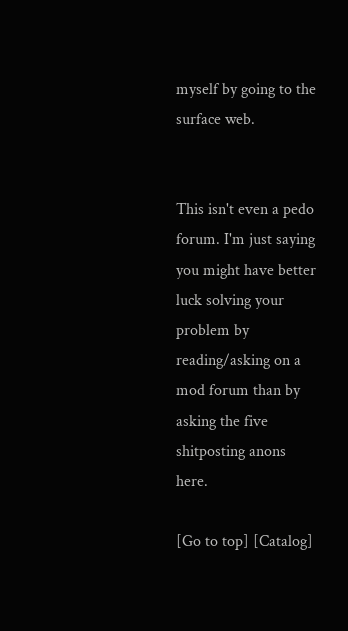myself by going to the surface web.


This isn't even a pedo forum. I'm just saying you might have better luck solving your problem by reading/asking on a mod forum than by asking the five shitposting anons here.

[Go to top] [Catalog]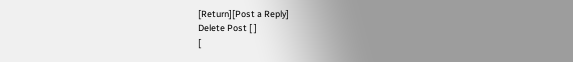[Return][Post a Reply]
Delete Post [ ]
[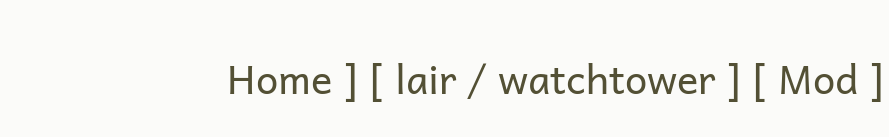Home ] [ lair / watchtower ] [ Mod ]